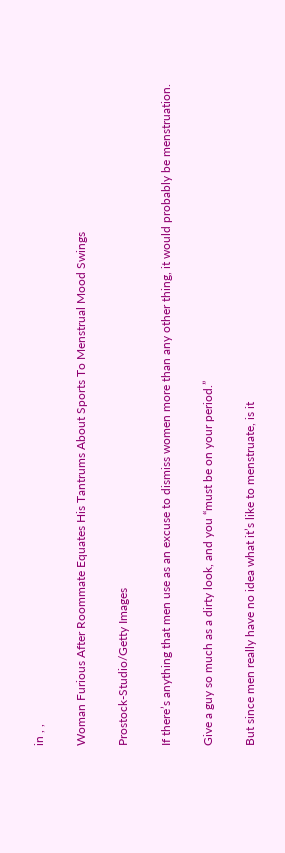in , ,

Woman Furious After Roommate Equates His Tantrums About Sports To Menstrual Mood Swings

Prostock-Studio/Getty Images

If there’s anything that men use as an excuse to dismiss women more than any other thing, it would probably be menstruation.

Give a guy so much as a dirty look, and you “must be on your period.”

But since men really have no idea what it’s like to menstruate, is it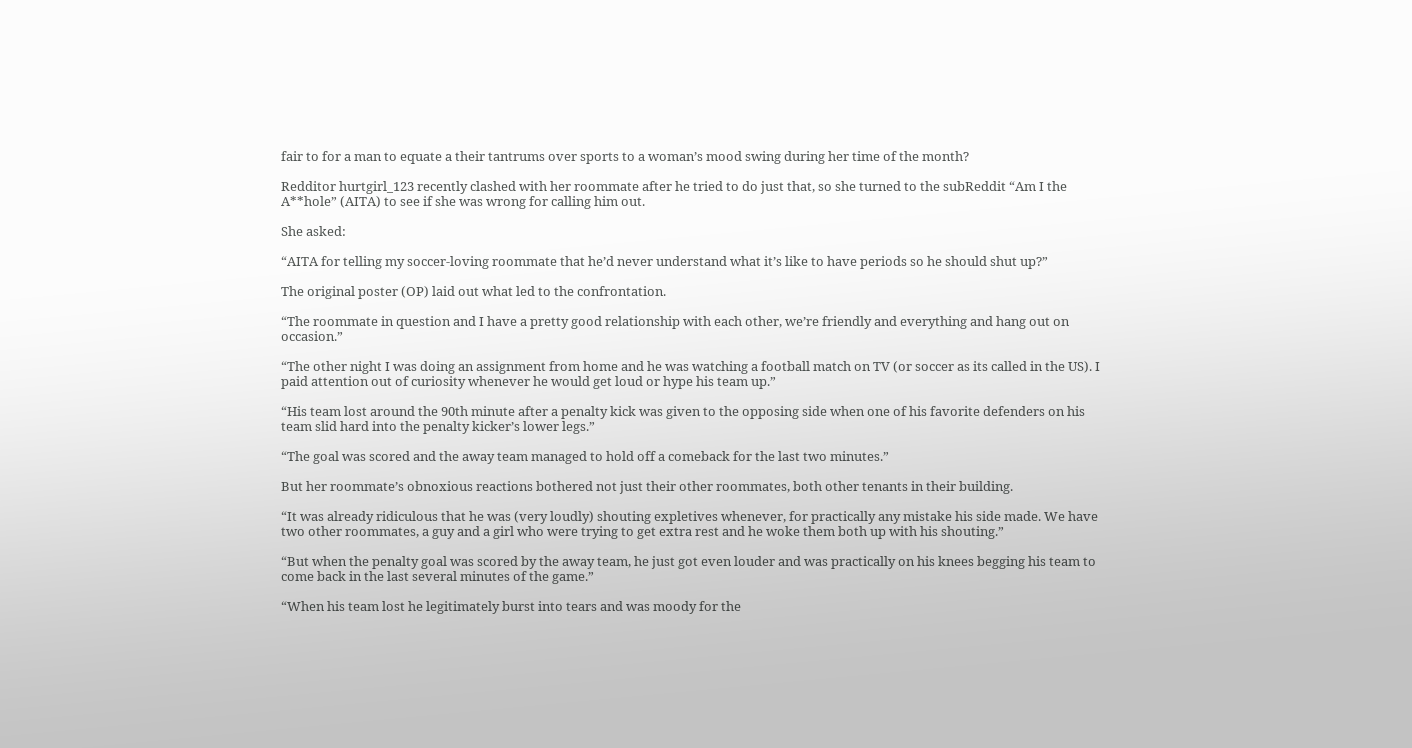fair to for a man to equate a their tantrums over sports to a woman’s mood swing during her time of the month?

Redditor hurtgirl_123 recently clashed with her roommate after he tried to do just that, so she turned to the subReddit “Am I the A**hole” (AITA) to see if she was wrong for calling him out.

She asked:

“AITA for telling my soccer-loving roommate that he’d never understand what it’s like to have periods so he should shut up?”

The original poster (OP) laid out what led to the confrontation.

“The roommate in question and I have a pretty good relationship with each other, we’re friendly and everything and hang out on occasion.”

“The other night I was doing an assignment from home and he was watching a football match on TV (or soccer as its called in the US). I paid attention out of curiosity whenever he would get loud or hype his team up.”

“His team lost around the 90th minute after a penalty kick was given to the opposing side when one of his favorite defenders on his team slid hard into the penalty kicker’s lower legs.”

“The goal was scored and the away team managed to hold off a comeback for the last two minutes.”

But her roommate’s obnoxious reactions bothered not just their other roommates, both other tenants in their building.

“It was already ridiculous that he was (very loudly) shouting expletives whenever, for practically any mistake his side made. We have two other roommates, a guy and a girl who were trying to get extra rest and he woke them both up with his shouting.”

“But when the penalty goal was scored by the away team, he just got even louder and was practically on his knees begging his team to come back in the last several minutes of the game.”

“When his team lost he legitimately burst into tears and was moody for the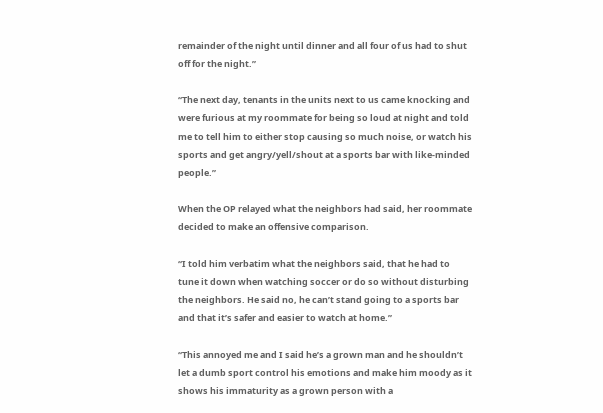remainder of the night until dinner and all four of us had to shut off for the night.”

“The next day, tenants in the units next to us came knocking and were furious at my roommate for being so loud at night and told me to tell him to either stop causing so much noise, or watch his sports and get angry/yell/shout at a sports bar with like-minded people.”

When the OP relayed what the neighbors had said, her roommate decided to make an offensive comparison.

“I told him verbatim what the neighbors said, that he had to tune it down when watching soccer or do so without disturbing the neighbors. He said no, he can’t stand going to a sports bar and that it’s safer and easier to watch at home.”

“This annoyed me and I said he’s a grown man and he shouldn’t let a dumb sport control his emotions and make him moody as it shows his immaturity as a grown person with a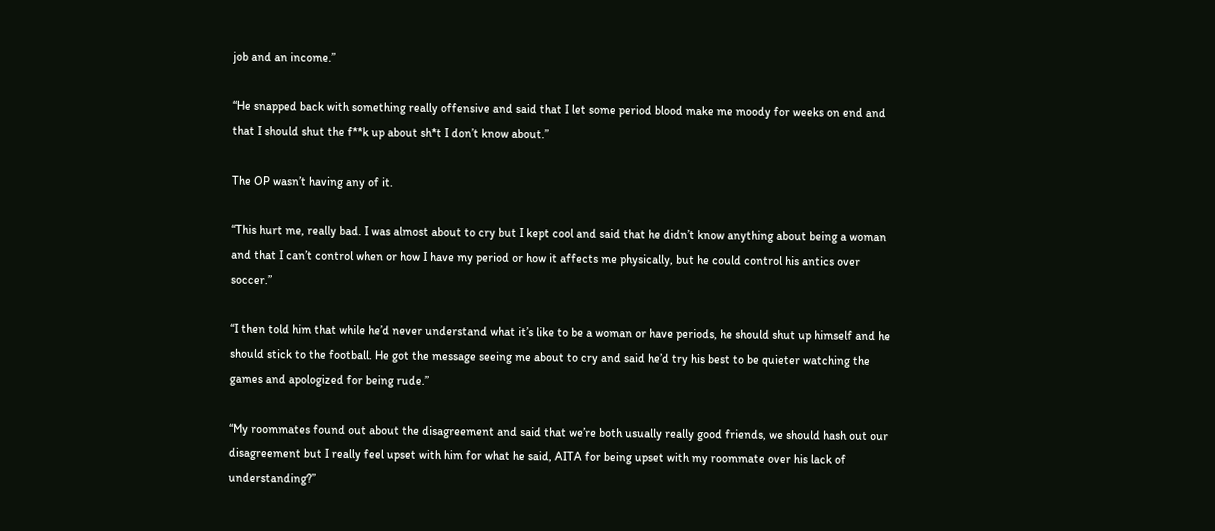job and an income.”

“He snapped back with something really offensive and said that I let some period blood make me moody for weeks on end and that I should shut the f**k up about sh*t I don’t know about.”

The OP wasn’t having any of it.

“This hurt me, really bad. I was almost about to cry but I kept cool and said that he didn’t know anything about being a woman and that I can’t control when or how I have my period or how it affects me physically, but he could control his antics over soccer.”

“I then told him that while he’d never understand what it’s like to be a woman or have periods, he should shut up himself and he should stick to the football. He got the message seeing me about to cry and said he’d try his best to be quieter watching the games and apologized for being rude.”

“My roommates found out about the disagreement and said that we’re both usually really good friends, we should hash out our disagreement but I really feel upset with him for what he said, AITA for being upset with my roommate over his lack of understanding?”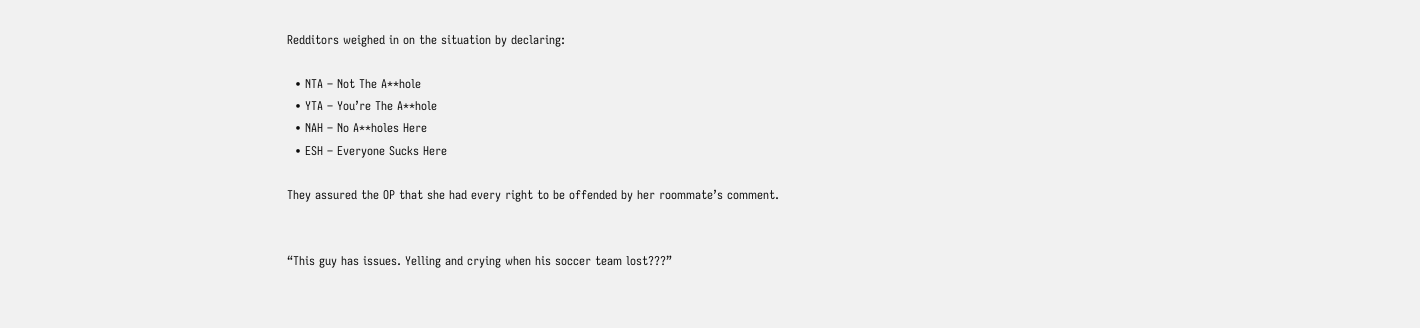Redditors weighed in on the situation by declaring:

  • NTA – Not The A**hole
  • YTA – You’re The A**hole
  • NAH – No A**holes Here
  • ESH – Everyone Sucks Here

They assured the OP that she had every right to be offended by her roommate’s comment.


“This guy has issues. Yelling and crying when his soccer team lost???”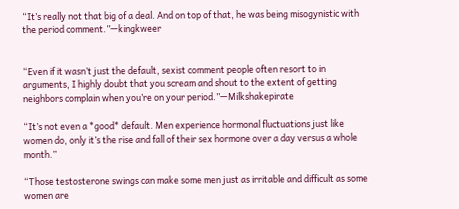“It’s really not that big of a deal. And on top of that, he was being misogynistic with the period comment.”—kingkweer


“Even if it wasn’t just the default, sexist comment people often resort to in arguments, I highly doubt that you scream and shout to the extent of getting neighbors complain when you’re on your period.”—Milkshakepirate

“It’s not even a *good* default. Men experience hormonal fluctuations just like women do, only it’s the rise and fall of their sex hormone over a day versus a whole month.”

“Those testosterone swings can make some men just as irritable and difficult as some women are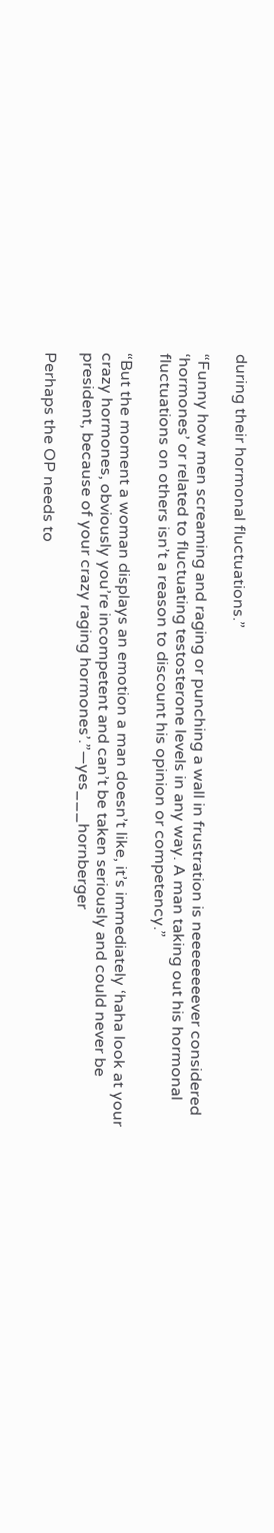during their hormonal fluctuations.”

“Funny how men screaming and raging or punching a wall in frustration is neeeeeeeever considered ‘hormones’ or related to fluctuating testosterone levels in any way. A man taking out his hormonal fluctuations on others isn’t a reason to discount his opinion or competency.”

“But the moment a woman displays an emotion a man doesn’t like, it’s immediately ‘haha look at your crazy hormones, obviously you’re incompetent and can’t be taken seriously and could never be president, because of your crazy raging hormones’.”—yes___hornberger

Perhaps the OP needs to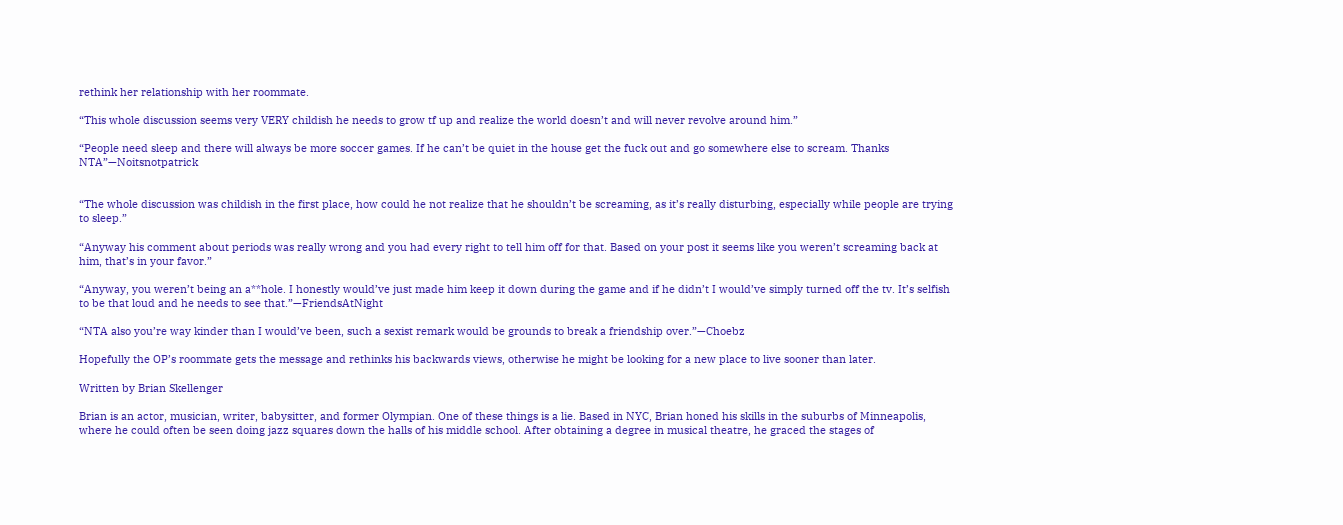rethink her relationship with her roommate.

“This whole discussion seems very VERY childish he needs to grow tf up and realize the world doesn’t and will never revolve around him.”

“People need sleep and there will always be more soccer games. If he can’t be quiet in the house get the fuck out and go somewhere else to scream. Thanks NTA”—Noitsnotpatrick


“The whole discussion was childish in the first place, how could he not realize that he shouldn’t be screaming, as it’s really disturbing, especially while people are trying to sleep.”

“Anyway his comment about periods was really wrong and you had every right to tell him off for that. Based on your post it seems like you weren’t screaming back at him, that’s in your favor.”

“Anyway, you weren’t being an a**hole. I honestly would’ve just made him keep it down during the game and if he didn’t I would’ve simply turned off the tv. It’s selfish to be that loud and he needs to see that.”—FriendsAtNight

“NTA also you’re way kinder than I would’ve been, such a sexist remark would be grounds to break a friendship over.”—Choebz

Hopefully the OP’s roommate gets the message and rethinks his backwards views, otherwise he might be looking for a new place to live sooner than later.

Written by Brian Skellenger

Brian is an actor, musician, writer, babysitter, and former Olympian. One of these things is a lie. Based in NYC, Brian honed his skills in the suburbs of Minneapolis, where he could often be seen doing jazz squares down the halls of his middle school. After obtaining a degree in musical theatre, he graced the stages of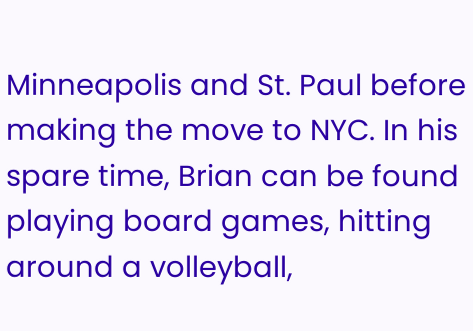Minneapolis and St. Paul before making the move to NYC. In his spare time, Brian can be found playing board games, hitting around a volleyball,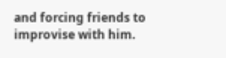and forcing friends to improvise with him.